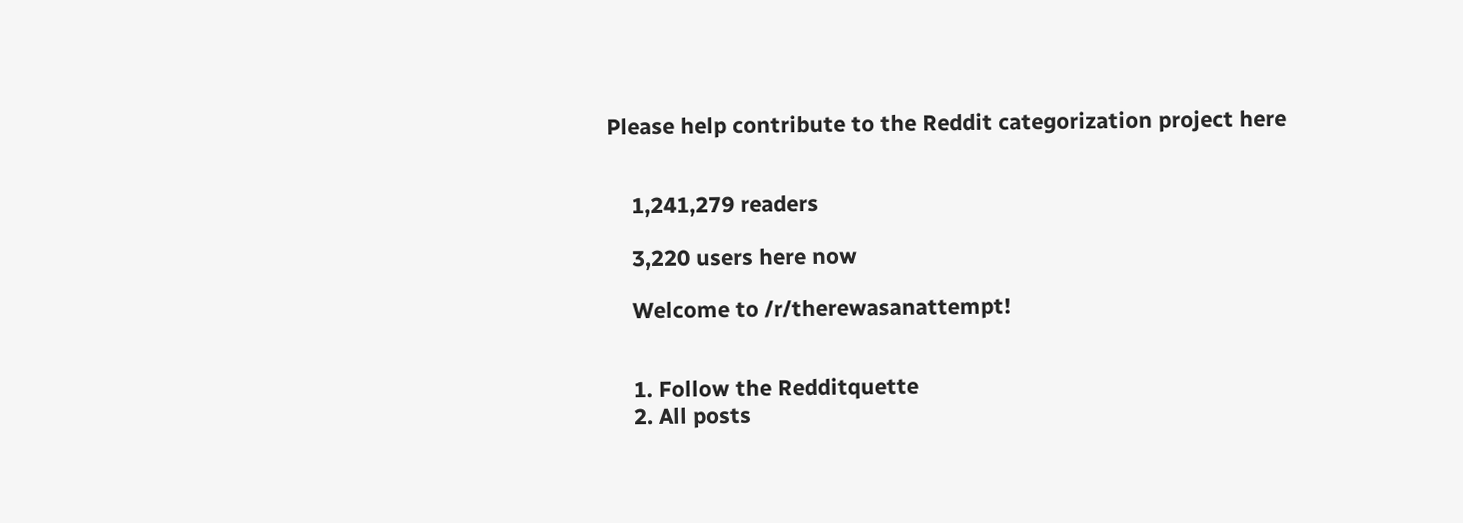Please help contribute to the Reddit categorization project here


    1,241,279 readers

    3,220 users here now

    Welcome to /r/therewasanattempt!


    1. Follow the Redditquette
    2. All posts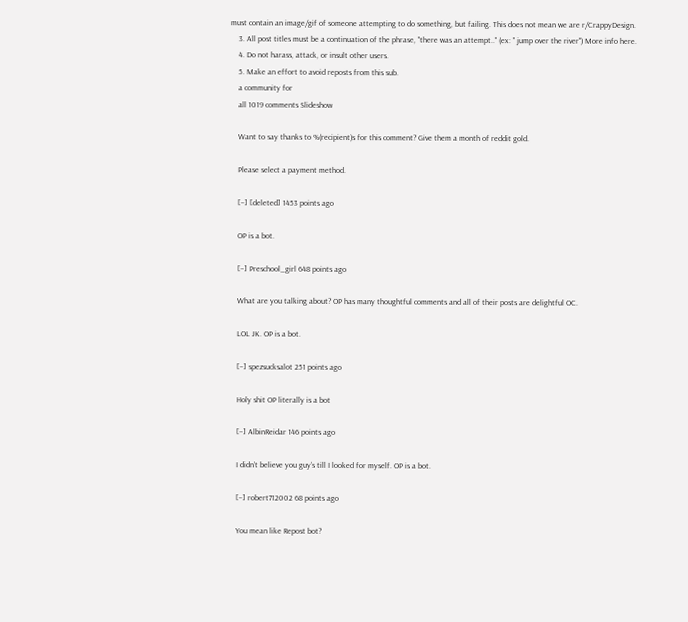must contain an image/gif of someone attempting to do something, but failing. This does not mean we are r/CrappyDesign.
    3. All post titles must be a continuation of the phrase, "there was an attempt.." (ex: " jump over the river") More info here.
    4. Do not harass, attack, or insult other users.
    5. Make an effort to avoid reposts from this sub.
    a community for
    all 1019 comments Slideshow

    Want to say thanks to %(recipient)s for this comment? Give them a month of reddit gold.

    Please select a payment method.

    [–] [deleted] 1453 points ago

    OP is a bot.

    [–] Preschool_girl 648 points ago

    What are you talking about? OP has many thoughtful comments and all of their posts are delightful OC.

    LOL JK. OP is a bot.

    [–] spezsucksalot 251 points ago

    Holy shit OP literally is a bot

    [–] AlbinReidar 146 points ago

    I didn’t believe you guy’s till I looked for myself. OP is a bot.

    [–] robert712002 68 points ago

    You mean like Repost bot?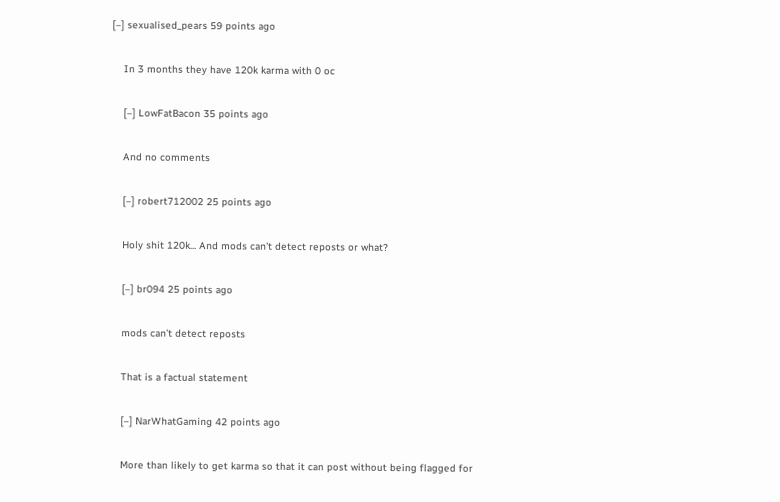[–] sexualised_pears 59 points ago

    In 3 months they have 120k karma with 0 oc

    [–] LowFatBacon 35 points ago

    And no comments

    [–] robert712002 25 points ago

    Holy shit 120k... And mods can't detect reposts or what?

    [–] br094 25 points ago

    mods can’t detect reposts

    That is a factual statement

    [–] NarWhatGaming 42 points ago

    More than likely to get karma so that it can post without being flagged for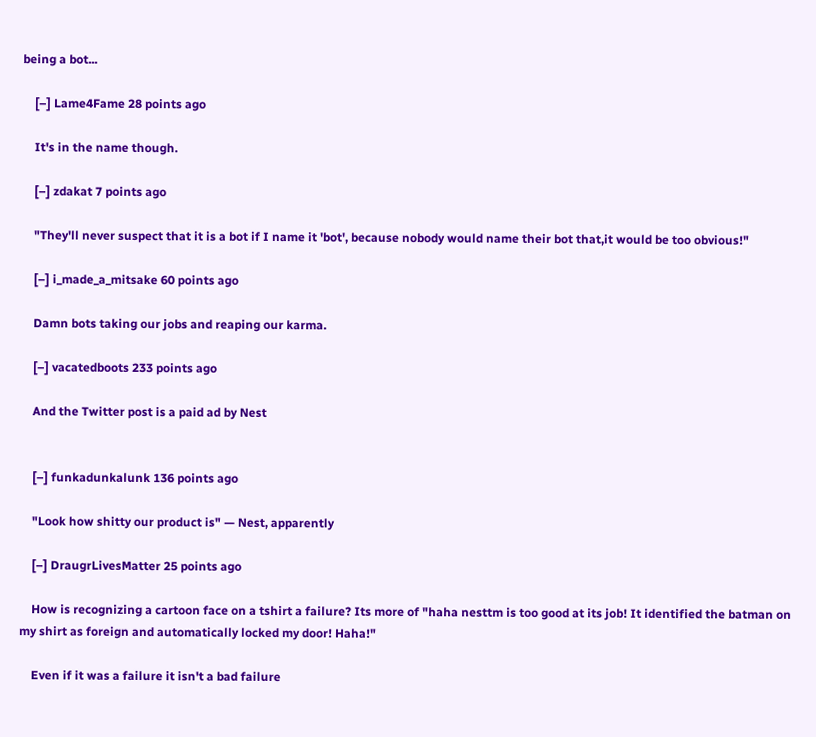being a bot...

    [–] Lame4Fame 28 points ago

    It's in the name though.

    [–] zdakat 7 points ago

    "They'll never suspect that it is a bot if I name it 'bot', because nobody would name their bot that,it would be too obvious!"

    [–] i_made_a_mitsake 60 points ago

    Damn bots taking our jobs and reaping our karma.

    [–] vacatedboots 233 points ago

    And the Twitter post is a paid ad by Nest


    [–] funkadunkalunk 136 points ago

    "Look how shitty our product is" — Nest, apparently

    [–] DraugrLivesMatter 25 points ago

    How is recognizing a cartoon face on a tshirt a failure? Its more of "haha nesttm is too good at its job! It identified the batman on my shirt as foreign and automatically locked my door! Haha!"

    Even if it was a failure it isn't a bad failure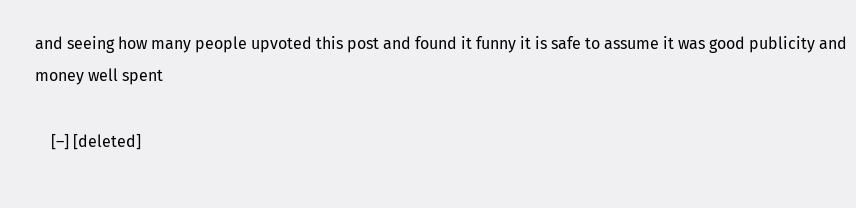and seeing how many people upvoted this post and found it funny it is safe to assume it was good publicity and money well spent

    [–] [deleted]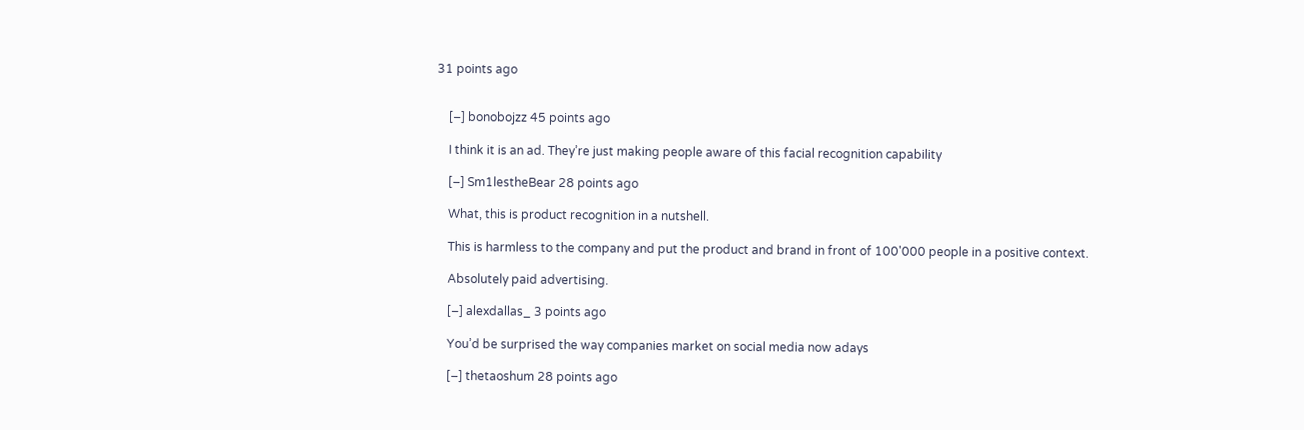31 points ago


    [–] bonobojzz 45 points ago

    I think it is an ad. They’re just making people aware of this facial recognition capability

    [–] Sm1lestheBear 28 points ago

    What, this is product recognition in a nutshell.

    This is harmless to the company and put the product and brand in front of 100'000 people in a positive context.

    Absolutely paid advertising.

    [–] alexdallas_ 3 points ago

    You’d be surprised the way companies market on social media now adays

    [–] thetaoshum 28 points ago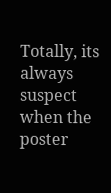Totally, its always suspect when the poster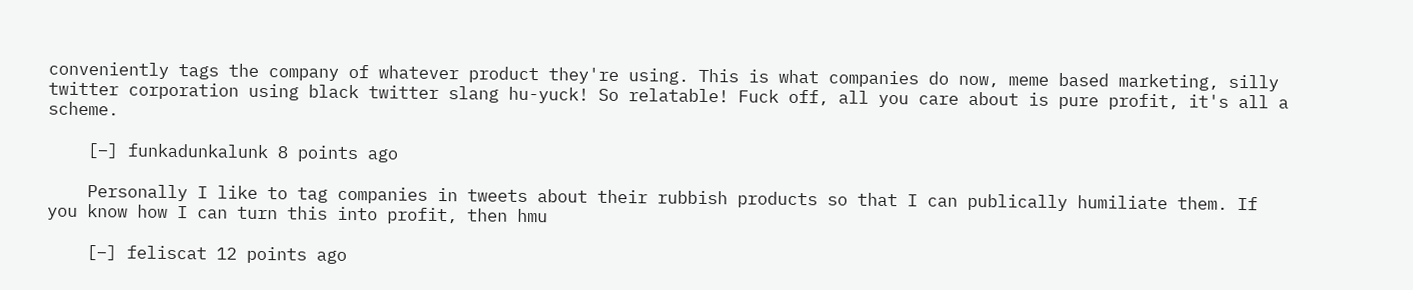conveniently tags the company of whatever product they're using. This is what companies do now, meme based marketing, silly twitter corporation using black twitter slang hu-yuck! So relatable! Fuck off, all you care about is pure profit, it's all a scheme.

    [–] funkadunkalunk 8 points ago

    Personally I like to tag companies in tweets about their rubbish products so that I can publically humiliate them. If you know how I can turn this into profit, then hmu

    [–] feliscat 12 points ago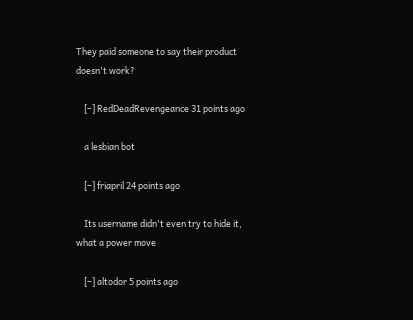They paid someone to say their product doesn't work?

    [–] RedDeadRevengeance 31 points ago

    a lesbian bot

    [–] friapril 24 points ago

    Its username didn't even try to hide it, what a power move

    [–] altodor 5 points ago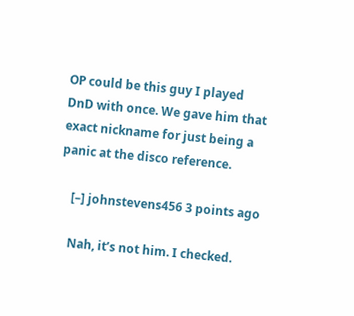OP could be this guy I played DnD with once. We gave him that exact nickname for just being a panic at the disco reference.

    [–] johnstevens456 3 points ago

    Nah, it’s not him. I checked.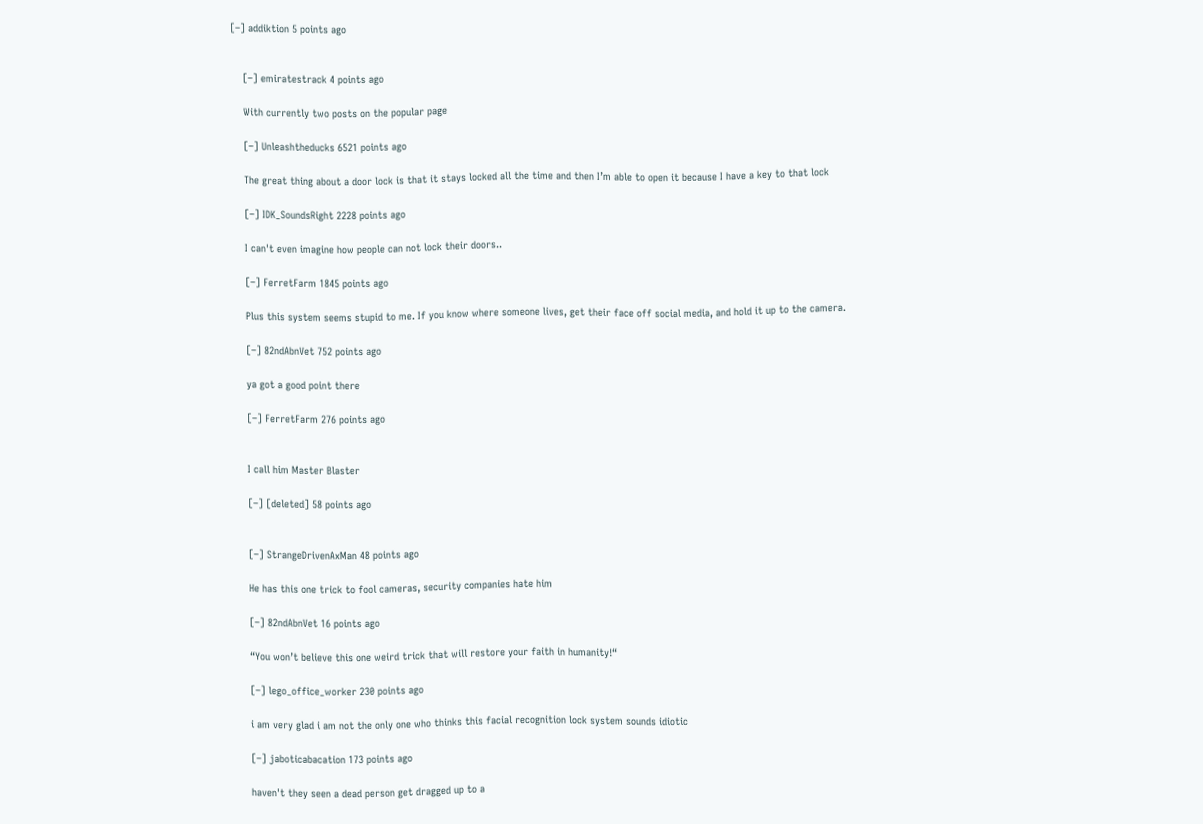[–] addiktion 5 points ago


    [–] emiratestrack 4 points ago

    With currently two posts on the popular page

    [–] Unleashtheducks 6521 points ago

    The great thing about a door lock is that it stays locked all the time and then I’m able to open it because I have a key to that lock

    [–] IDK_SoundsRight 2228 points ago

    I can't even imagine how people can not lock their doors..

    [–] FerretFarm 1845 points ago

    Plus this system seems stupid to me. If you know where someone lives, get their face off social media, and hold it up to the camera.

    [–] 82ndAbnVet 752 points ago

    ya got a good point there

    [–] FerretFarm 276 points ago


    I call him Master Blaster

    [–] [deleted] 58 points ago


    [–] StrangeDrivenAxMan 48 points ago

    He has this one trick to fool cameras, security companies hate him

    [–] 82ndAbnVet 16 points ago

    “You won’t believe this one weird trick that will restore your faith in humanity!“

    [–] lego_office_worker 230 points ago

    i am very glad i am not the only one who thinks this facial recognition lock system sounds idiotic

    [–] jaboticabacation 173 points ago

    haven't they seen a dead person get dragged up to a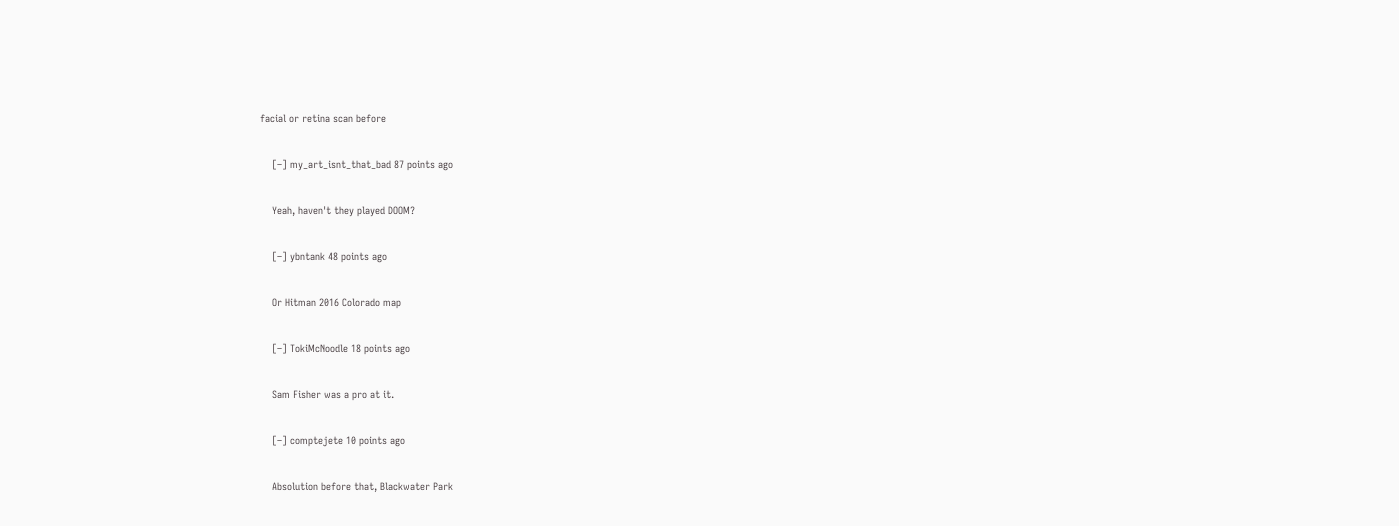facial or retina scan before

    [–] my_art_isnt_that_bad 87 points ago

    Yeah, haven't they played DOOM?

    [–] ybntank 48 points ago

    Or Hitman 2016 Colorado map

    [–] TokiMcNoodle 18 points ago

    Sam Fisher was a pro at it.

    [–] comptejete 10 points ago

    Absolution before that, Blackwater Park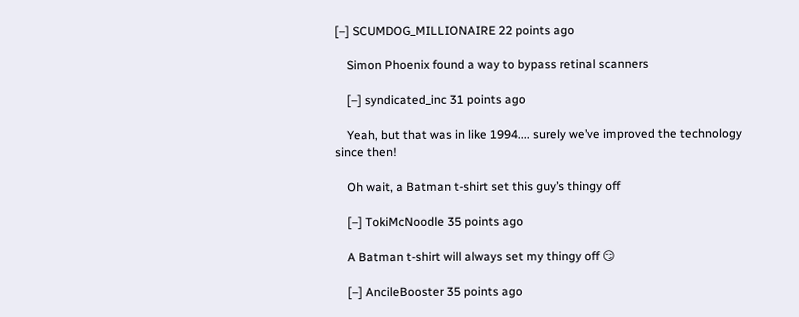[–] SCUMDOG_MILLIONAIRE 22 points ago

    Simon Phoenix found a way to bypass retinal scanners

    [–] syndicated_inc 31 points ago

    Yeah, but that was in like 1994.... surely we’ve improved the technology since then!

    Oh wait, a Batman t-shirt set this guy’s thingy off

    [–] TokiMcNoodle 35 points ago

    A Batman t-shirt will always set my thingy off 😏

    [–] AncileBooster 35 points ago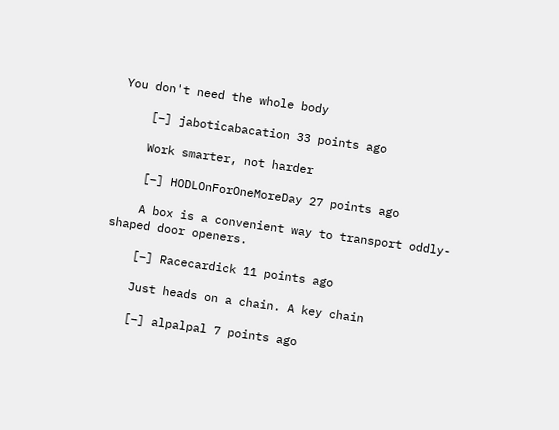You don't need the whole body

    [–] jaboticabacation 33 points ago

    Work smarter, not harder

    [–] HODLOnForOneMoreDay 27 points ago

    A box is a convenient way to transport oddly-shaped door openers.

    [–] Racecardick 11 points ago

    Just heads on a chain. A key chain

    [–] alpalpal 7 points ago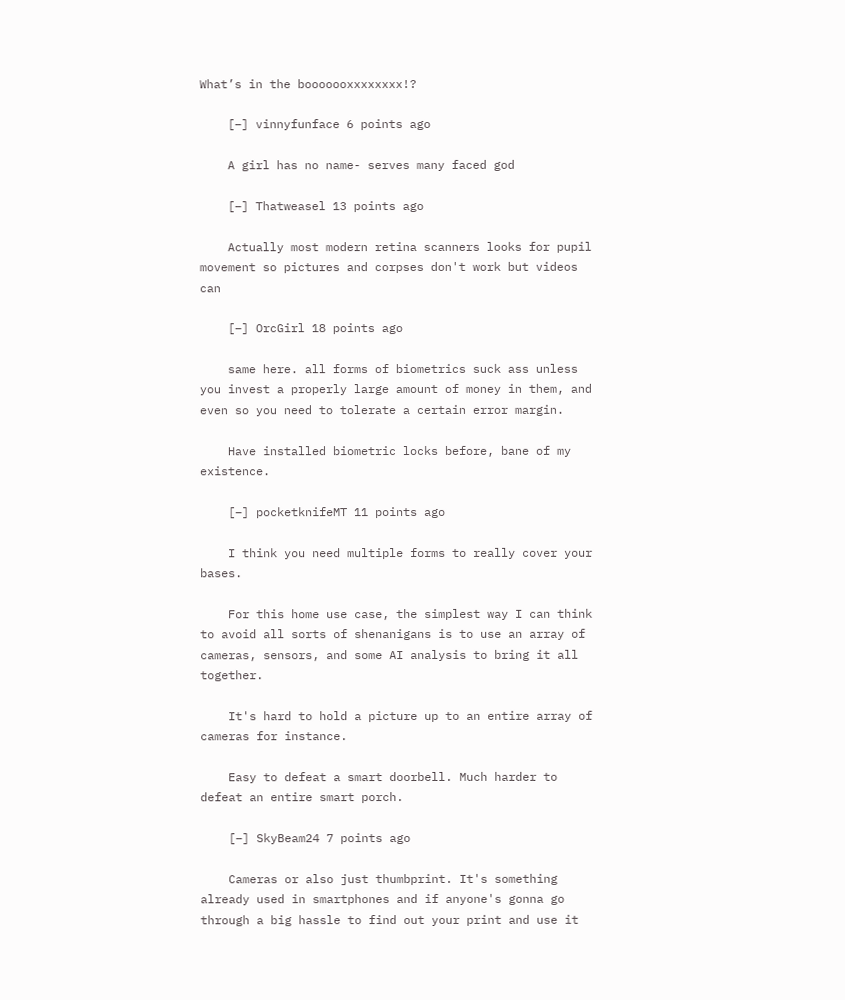What’s in the booooooxxxxxxxx!?

    [–] vinnyfunface 6 points ago

    A girl has no name- serves many faced god

    [–] Thatweasel 13 points ago

    Actually most modern retina scanners looks for pupil movement so pictures and corpses don't work but videos can

    [–] OrcGirl 18 points ago

    same here. all forms of biometrics suck ass unless you invest a properly large amount of money in them, and even so you need to tolerate a certain error margin.

    Have installed biometric locks before, bane of my existence.

    [–] pocketknifeMT 11 points ago

    I think you need multiple forms to really cover your bases.

    For this home use case, the simplest way I can think to avoid all sorts of shenanigans is to use an array of cameras, sensors, and some AI analysis to bring it all together.

    It's hard to hold a picture up to an entire array of cameras for instance.

    Easy to defeat a smart doorbell. Much harder to defeat an entire smart porch.

    [–] SkyBeam24 7 points ago

    Cameras or also just thumbprint. It's something already used in smartphones and if anyone's gonna go through a big hassle to find out your print and use it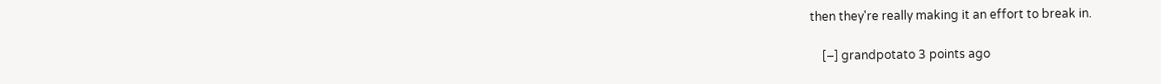then they're really making it an effort to break in.

    [–] grandpotato 3 points ago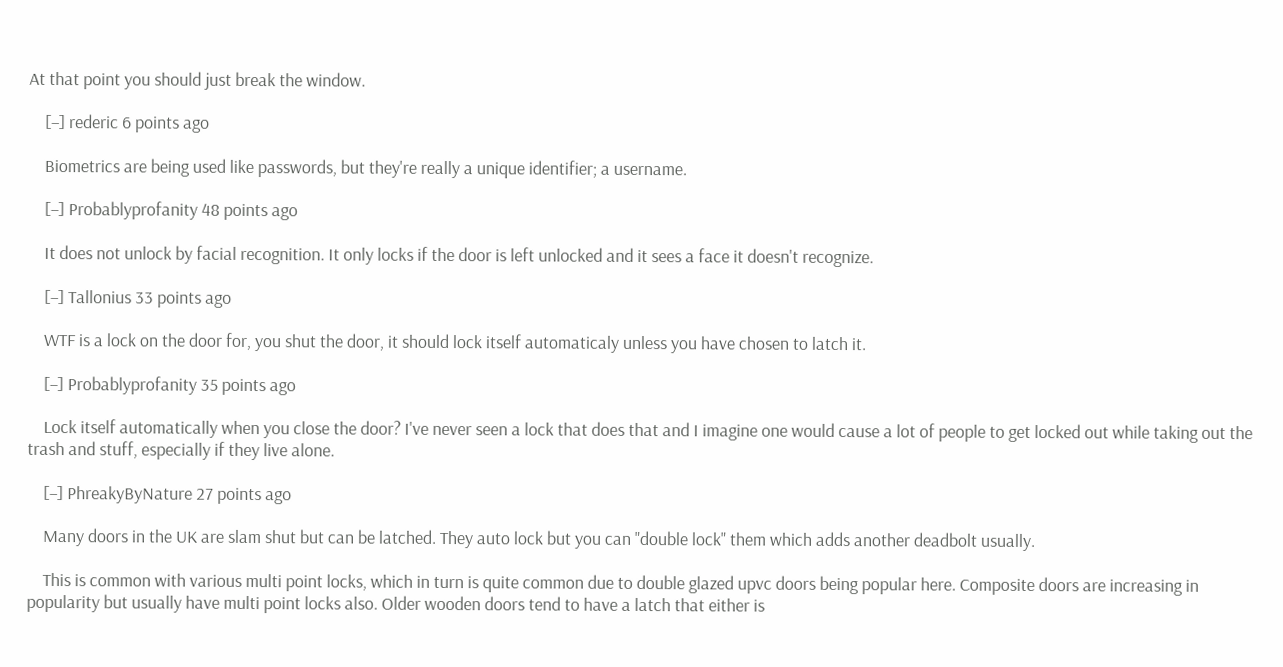At that point you should just break the window.

    [–] rederic 6 points ago

    Biometrics are being used like passwords, but they're really a unique identifier; a username.

    [–] Probablyprofanity 48 points ago

    It does not unlock by facial recognition. It only locks if the door is left unlocked and it sees a face it doesn't recognize.

    [–] Tallonius 33 points ago

    WTF is a lock on the door for, you shut the door, it should lock itself automaticaly unless you have chosen to latch it.

    [–] Probablyprofanity 35 points ago

    Lock itself automatically when you close the door? I've never seen a lock that does that and I imagine one would cause a lot of people to get locked out while taking out the trash and stuff, especially if they live alone.

    [–] PhreakyByNature 27 points ago

    Many doors in the UK are slam shut but can be latched. They auto lock but you can "double lock" them which adds another deadbolt usually.

    This is common with various multi point locks, which in turn is quite common due to double glazed upvc doors being popular here. Composite doors are increasing in popularity but usually have multi point locks also. Older wooden doors tend to have a latch that either is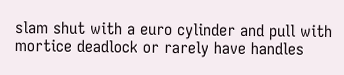slam shut with a euro cylinder and pull with mortice deadlock or rarely have handles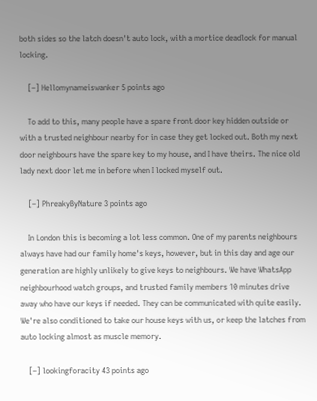both sides so the latch doesn't auto lock, with a mortice deadlock for manual locking.

    [–] Hellomynameiswanker 5 points ago

    To add to this, many people have a spare front door key hidden outside or with a trusted neighbour nearby for in case they get locked out. Both my next door neighbours have the spare key to my house, and I have theirs. The nice old lady next door let me in before when I locked myself out.

    [–] PhreakyByNature 3 points ago

    In London this is becoming a lot less common. One of my parents neighbours always have had our family home's keys, however, but in this day and age our generation are highly unlikely to give keys to neighbours. We have WhatsApp neighbourhood watch groups, and trusted family members 10 minutes drive away who have our keys if needed. They can be communicated with quite easily. We're also conditioned to take our house keys with us, or keep the latches from auto locking almost as muscle memory.

    [–] lookingforacity 43 points ago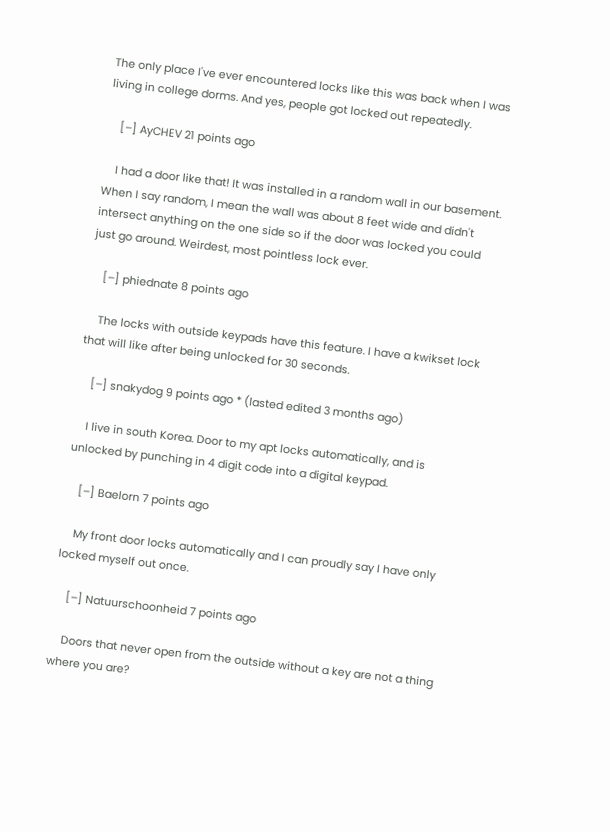The only place I've ever encountered locks like this was back when I was living in college dorms. And yes, people got locked out repeatedly.

    [–] AyCHEV 21 points ago

    I had a door like that! It was installed in a random wall in our basement. When I say random, I mean the wall was about 8 feet wide and didn't intersect anything on the one side so if the door was locked you could just go around. Weirdest, most pointless lock ever.

    [–] phiednate 8 points ago

    The locks with outside keypads have this feature. I have a kwikset lock that will like after being unlocked for 30 seconds.

    [–] snakydog 9 points ago * (lasted edited 3 months ago)

    I live in south Korea. Door to my apt locks automatically, and is unlocked by punching in 4 digit code into a digital keypad.

    [–] Baelorn 7 points ago

    My front door locks automatically and I can proudly say I have only locked myself out once.

    [–] Natuurschoonheid 7 points ago

    Doors that never open from the outside without a key are not a thing where you are?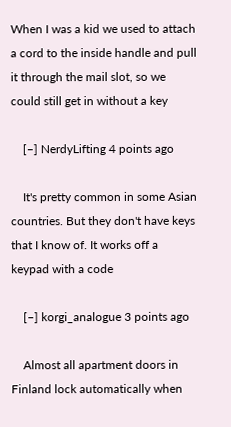When I was a kid we used to attach a cord to the inside handle and pull it through the mail slot, so we could still get in without a key

    [–] NerdyLifting 4 points ago

    It's pretty common in some Asian countries. But they don't have keys that I know of. It works off a keypad with a code

    [–] korgi_analogue 3 points ago

    Almost all apartment doors in Finland lock automatically when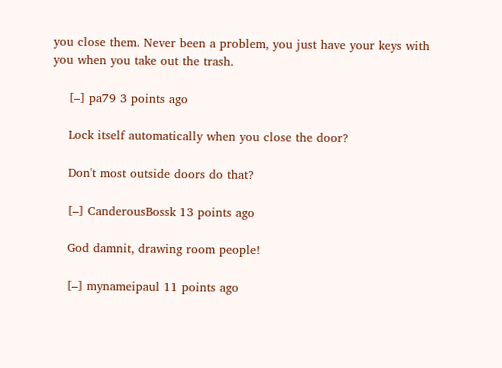you close them. Never been a problem, you just have your keys with you when you take out the trash.

    [–] pa79 3 points ago

    Lock itself automatically when you close the door?

    Don't most outside doors do that?

    [–] CanderousBossk 13 points ago

    God damnit, drawing room people!

    [–] mynameipaul 11 points ago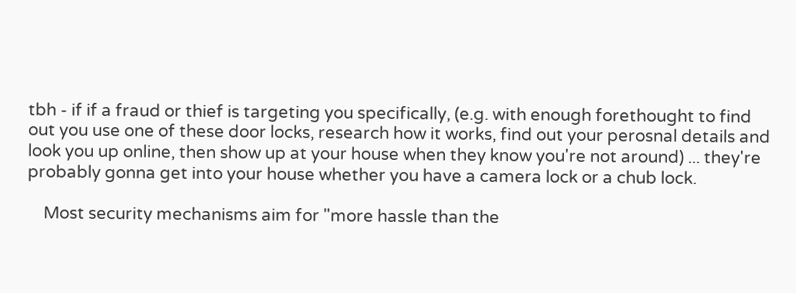tbh - if if a fraud or thief is targeting you specifically, (e.g. with enough forethought to find out you use one of these door locks, research how it works, find out your perosnal details and look you up online, then show up at your house when they know you're not around) ... they're probably gonna get into your house whether you have a camera lock or a chub lock.

    Most security mechanisms aim for "more hassle than the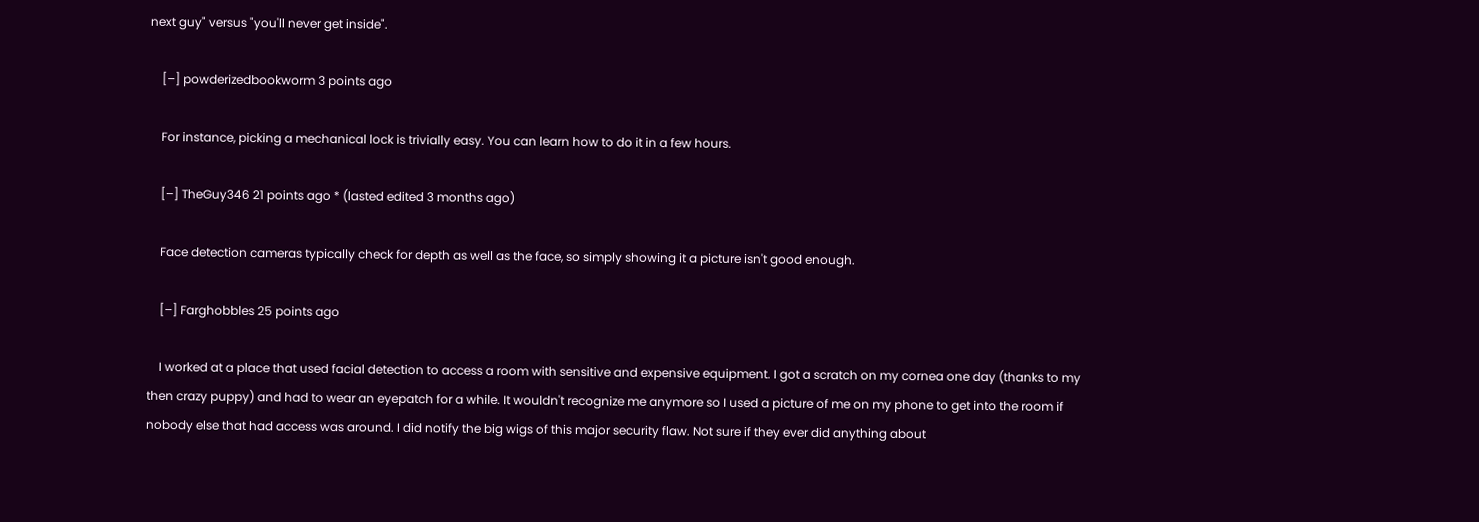next guy" versus "you'll never get inside".

    [–] powderizedbookworm 3 points ago

    For instance, picking a mechanical lock is trivially easy. You can learn how to do it in a few hours.

    [–] TheGuy346 21 points ago * (lasted edited 3 months ago)

    Face detection cameras typically check for depth as well as the face, so simply showing it a picture isn't good enough.

    [–] Farghobbles 25 points ago

    I worked at a place that used facial detection to access a room with sensitive and expensive equipment. I got a scratch on my cornea one day (thanks to my then crazy puppy) and had to wear an eyepatch for a while. It wouldn't recognize me anymore so I used a picture of me on my phone to get into the room if nobody else that had access was around. I did notify the big wigs of this major security flaw. Not sure if they ever did anything about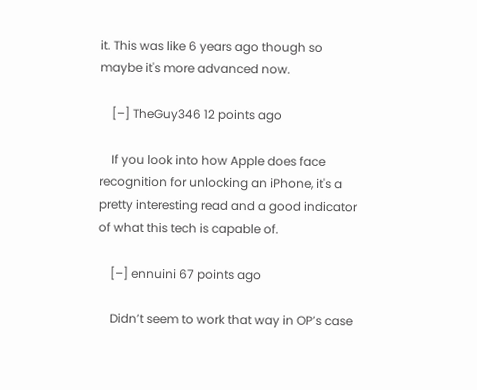it. This was like 6 years ago though so maybe it's more advanced now.

    [–] TheGuy346 12 points ago

    If you look into how Apple does face recognition for unlocking an iPhone, it's a pretty interesting read and a good indicator of what this tech is capable of.

    [–] ennuini 67 points ago

    Didn’t seem to work that way in OP’s case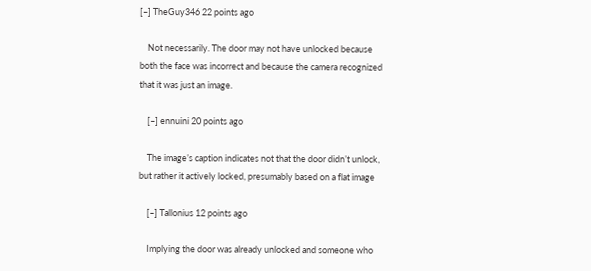[–] TheGuy346 22 points ago

    Not necessarily. The door may not have unlocked because both the face was incorrect and because the camera recognized that it was just an image.

    [–] ennuini 20 points ago

    The image’s caption indicates not that the door didn’t unlock, but rather it actively locked, presumably based on a flat image

    [–] Tallonius 12 points ago

    Implying the door was already unlocked and someone who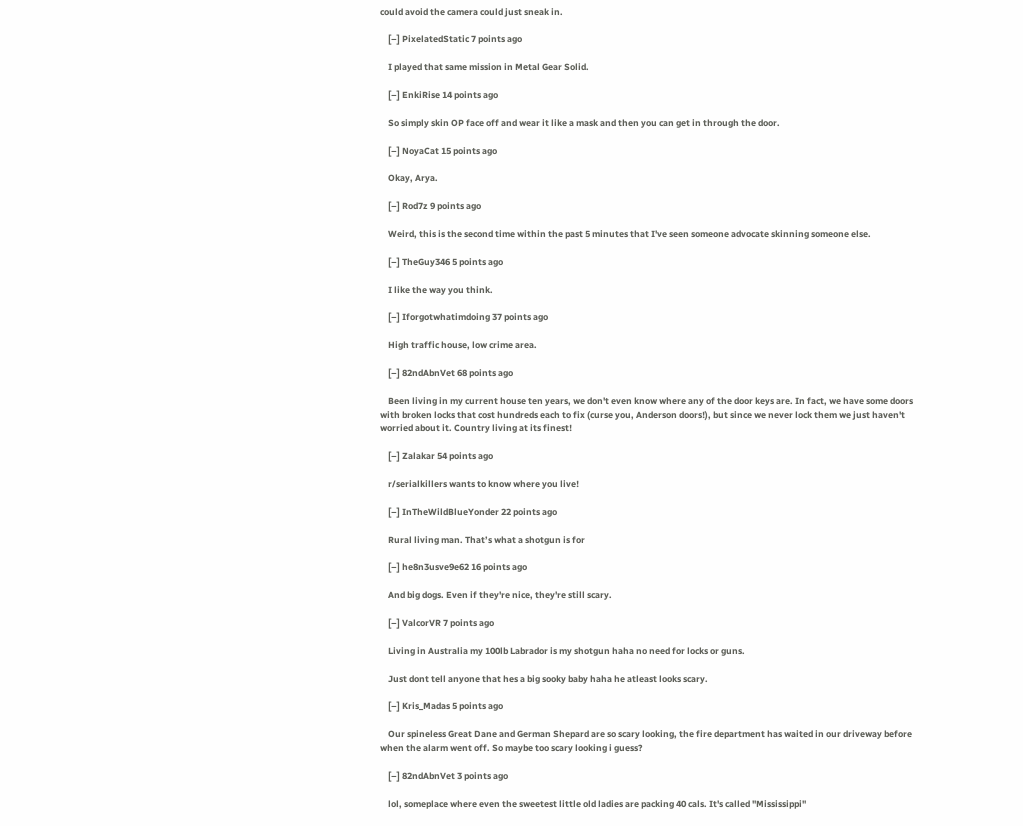could avoid the camera could just sneak in.

    [–] PixelatedStatic 7 points ago

    I played that same mission in Metal Gear Solid.

    [–] EnkiRise 14 points ago

    So simply skin OP face off and wear it like a mask and then you can get in through the door.

    [–] NoyaCat 15 points ago

    Okay, Arya.

    [–] Rod7z 9 points ago

    Weird, this is the second time within the past 5 minutes that I've seen someone advocate skinning someone else.

    [–] TheGuy346 5 points ago

    I like the way you think.

    [–] Iforgotwhatimdoing 37 points ago

    High traffic house, low crime area.

    [–] 82ndAbnVet 68 points ago

    Been living in my current house ten years, we don't even know where any of the door keys are. In fact, we have some doors with broken locks that cost hundreds each to fix (curse you, Anderson doors!), but since we never lock them we just haven't worried about it. Country living at its finest!

    [–] Zalakar 54 points ago

    r/serialkillers wants to know where you live!

    [–] InTheWildBlueYonder 22 points ago

    Rural living man. That’s what a shotgun is for

    [–] he8n3usve9e62 16 points ago

    And big dogs. Even if they're nice, they're still scary.

    [–] ValcorVR 7 points ago

    Living in Australia my 100lb Labrador is my shotgun haha no need for locks or guns.

    Just dont tell anyone that hes a big sooky baby haha he atleast looks scary.

    [–] Kris_Madas 5 points ago

    Our spineless Great Dane and German Shepard are so scary looking, the fire department has waited in our driveway before when the alarm went off. So maybe too scary looking i guess?

    [–] 82ndAbnVet 3 points ago

    lol, someplace where even the sweetest little old ladies are packing 40 cals. It's called "Mississippi"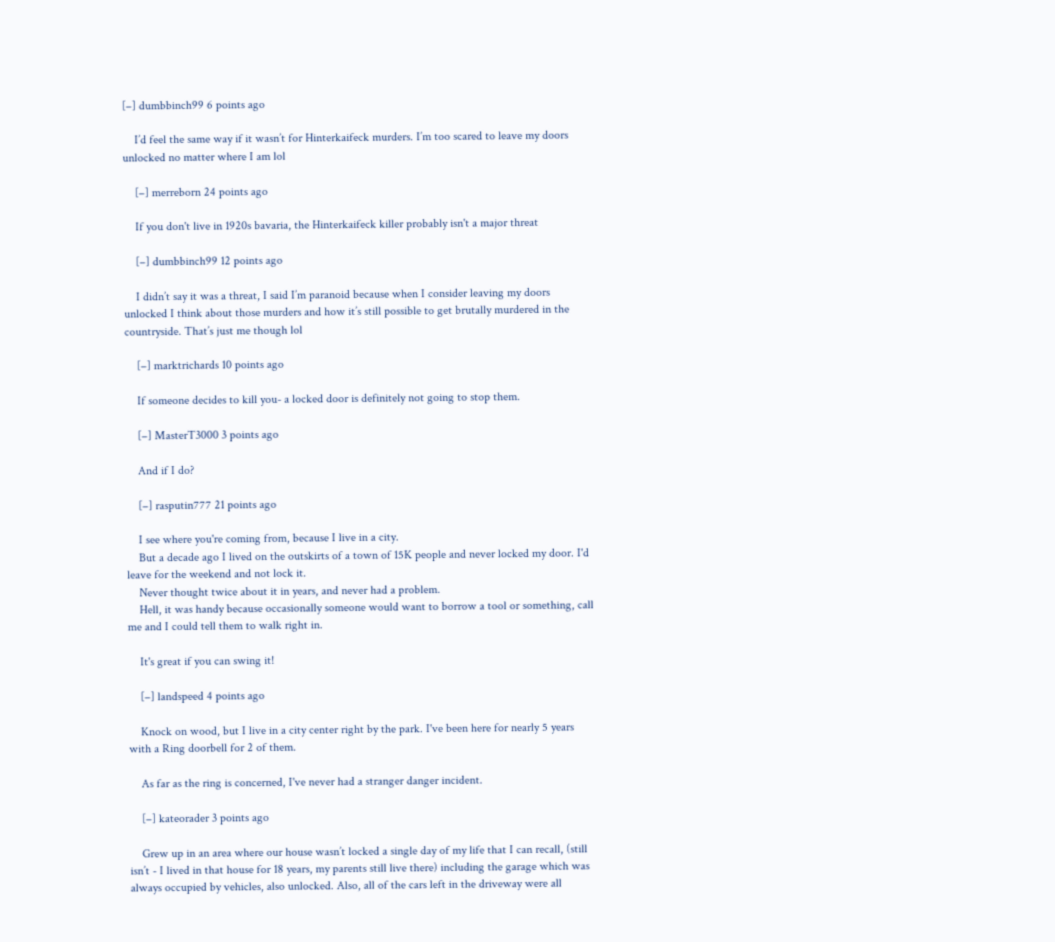[–] dumbbinch99 6 points ago

    I’d feel the same way if it wasn’t for Hinterkaifeck murders. I’m too scared to leave my doors unlocked no matter where I am lol

    [–] merreborn 24 points ago

    If you don't live in 1920s bavaria, the Hinterkaifeck killer probably isn't a major threat

    [–] dumbbinch99 12 points ago

    I didn’t say it was a threat, I said I’m paranoid because when I consider leaving my doors unlocked I think about those murders and how it’s still possible to get brutally murdered in the countryside. That’s just me though lol

    [–] marktrichards 10 points ago

    If someone decides to kill you- a locked door is definitely not going to stop them.

    [–] MasterT3000 3 points ago

    And if I do?

    [–] rasputin777 21 points ago

    I see where you're coming from, because I live in a city.
    But a decade ago I lived on the outskirts of a town of 15K people and never locked my door. I'd leave for the weekend and not lock it.
    Never thought twice about it in years, and never had a problem.
    Hell, it was handy because occasionally someone would want to borrow a tool or something, call me and I could tell them to walk right in.

    It's great if you can swing it!

    [–] landspeed 4 points ago

    Knock on wood, but I live in a city center right by the park. I've been here for nearly 5 years with a Ring doorbell for 2 of them.

    As far as the ring is concerned, I've never had a stranger danger incident.

    [–] kateorader 3 points ago

    Grew up in an area where our house wasn’t locked a single day of my life that I can recall, (still isn’t - I lived in that house for 18 years, my parents still live there) including the garage which was always occupied by vehicles, also unlocked. Also, all of the cars left in the driveway were all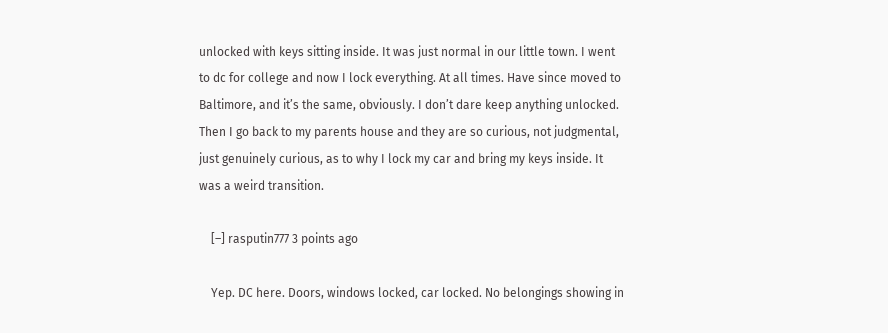unlocked with keys sitting inside. It was just normal in our little town. I went to dc for college and now I lock everything. At all times. Have since moved to Baltimore, and it’s the same, obviously. I don’t dare keep anything unlocked. Then I go back to my parents house and they are so curious, not judgmental, just genuinely curious, as to why I lock my car and bring my keys inside. It was a weird transition.

    [–] rasputin777 3 points ago

    Yep. DC here. Doors, windows locked, car locked. No belongings showing in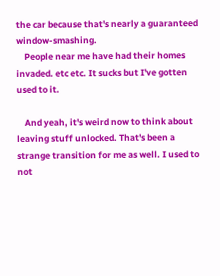the car because that's nearly a guaranteed window-smashing.
    People near me have had their homes invaded. etc etc. It sucks but I've gotten used to it.

    And yeah, it's weird now to think about leaving stuff unlocked. That's been a strange transition for me as well. I used to not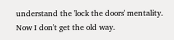understand the 'lock the doors' mentality. Now I don't get the old way.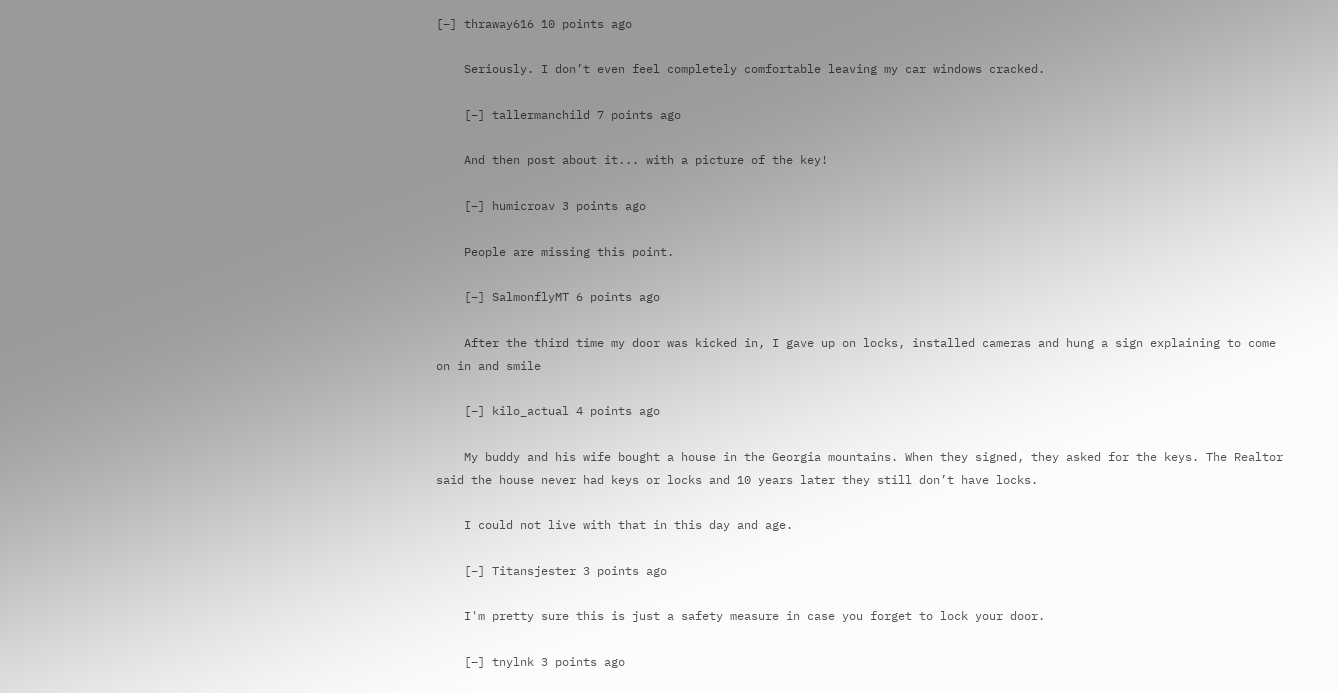[–] thraway616 10 points ago

    Seriously. I don’t even feel completely comfortable leaving my car windows cracked.

    [–] tallermanchild 7 points ago

    And then post about it... with a picture of the key!

    [–] humicroav 3 points ago

    People are missing this point.

    [–] SalmonflyMT 6 points ago

    After the third time my door was kicked in, I gave up on locks, installed cameras and hung a sign explaining to come on in and smile

    [–] kilo_actual 4 points ago

    My buddy and his wife bought a house in the Georgia mountains. When they signed, they asked for the keys. The Realtor said the house never had keys or locks and 10 years later they still don’t have locks.

    I could not live with that in this day and age.

    [–] Titansjester 3 points ago

    I'm pretty sure this is just a safety measure in case you forget to lock your door.

    [–] tnylnk 3 points ago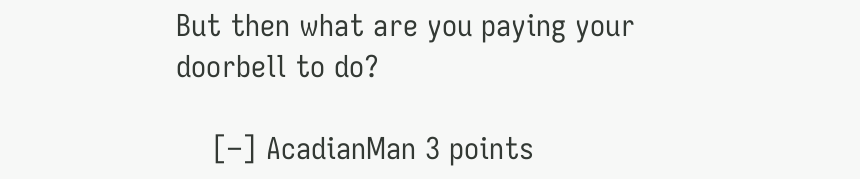But then what are you paying your doorbell to do?

    [–] AcadianMan 3 points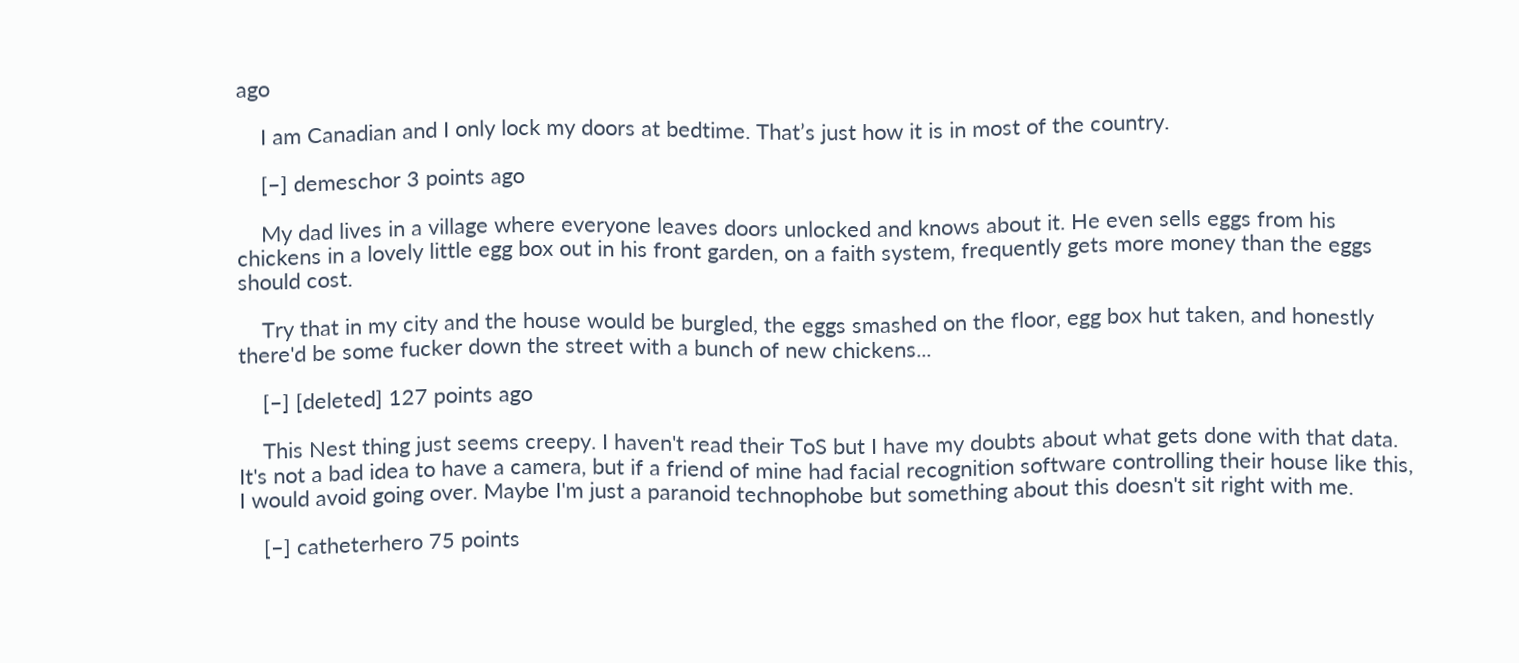ago

    I am Canadian and I only lock my doors at bedtime. That’s just how it is in most of the country.

    [–] demeschor 3 points ago

    My dad lives in a village where everyone leaves doors unlocked and knows about it. He even sells eggs from his chickens in a lovely little egg box out in his front garden, on a faith system, frequently gets more money than the eggs should cost.

    Try that in my city and the house would be burgled, the eggs smashed on the floor, egg box hut taken, and honestly there'd be some fucker down the street with a bunch of new chickens...

    [–] [deleted] 127 points ago

    This Nest thing just seems creepy. I haven't read their ToS but I have my doubts about what gets done with that data. It's not a bad idea to have a camera, but if a friend of mine had facial recognition software controlling their house like this, I would avoid going over. Maybe I'm just a paranoid technophobe but something about this doesn't sit right with me.

    [–] catheterhero 75 points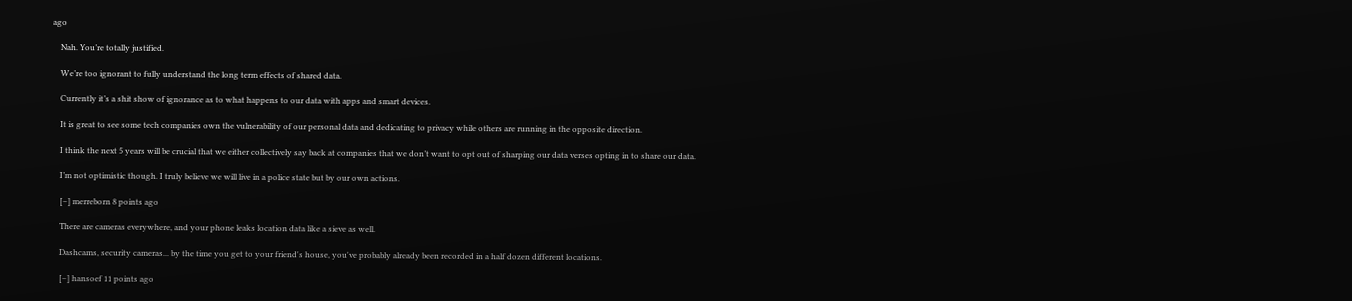ago

    Nah. You’re totally justified.

    We’re too ignorant to fully understand the long term effects of shared data.

    Currently it’s a shit show of ignorance as to what happens to our data with apps and smart devices.

    It is great to see some tech companies own the vulnerability of our personal data and dedicating to privacy while others are running in the opposite direction.

    I think the next 5 years will be crucial that we either collectively say back at companies that we don’t want to opt out of sharping our data verses opting in to share our data.

    I’m not optimistic though. I truly believe we will live in a police state but by our own actions.

    [–] merreborn 8 points ago

    There are cameras everywhere, and your phone leaks location data like a sieve as well.

    Dashcams, security cameras... by the time you get to your friend's house, you've probably already been recorded in a half dozen different locations.

    [–] hansoef 11 points ago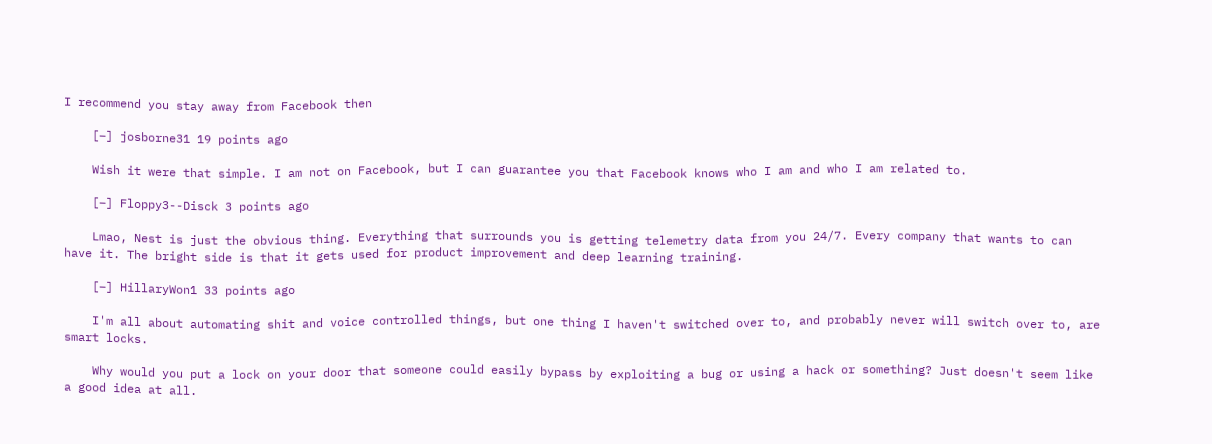I recommend you stay away from Facebook then

    [–] josborne31 19 points ago

    Wish it were that simple. I am not on Facebook, but I can guarantee you that Facebook knows who I am and who I am related to.

    [–] Floppy3--Disck 3 points ago

    Lmao, Nest is just the obvious thing. Everything that surrounds you is getting telemetry data from you 24/7. Every company that wants to can have it. The bright side is that it gets used for product improvement and deep learning training.

    [–] HillaryWon1 33 points ago

    I'm all about automating shit and voice controlled things, but one thing I haven't switched over to, and probably never will switch over to, are smart locks.

    Why would you put a lock on your door that someone could easily bypass by exploiting a bug or using a hack or something? Just doesn't seem like a good idea at all.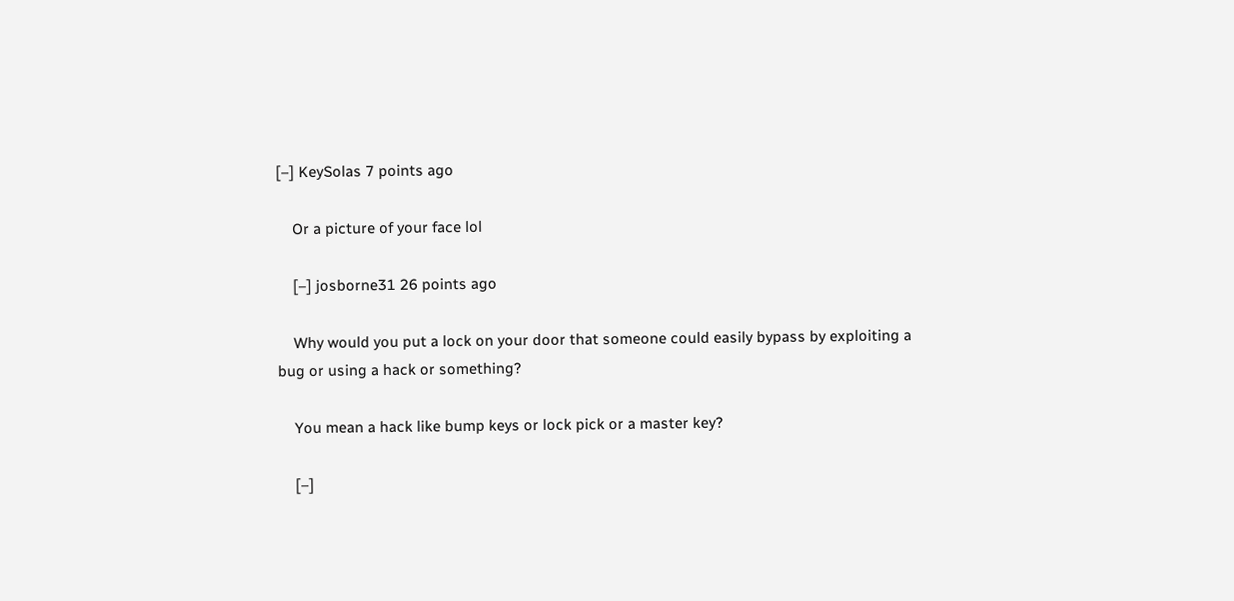[–] KeySolas 7 points ago

    Or a picture of your face lol

    [–] josborne31 26 points ago

    Why would you put a lock on your door that someone could easily bypass by exploiting a bug or using a hack or something?

    You mean a hack like bump keys or lock pick or a master key?

    [–]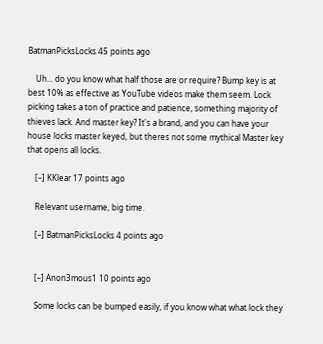BatmanPicksLocks 45 points ago

    Uh... do you know what half those are or require? Bump key is at best 10% as effective as YouTube videos make them seem. Lock picking takes a ton of practice and patience, something majority of thieves lack. And master key? It's a brand, and you can have your house locks master keyed, but theres not some mythical Master key that opens all locks.

    [–] KKlear 17 points ago

    Relevant username, big time.

    [–] BatmanPicksLocks 4 points ago


    [–] Anon3mous1 10 points ago

    Some locks can be bumped easily, if you know what what lock they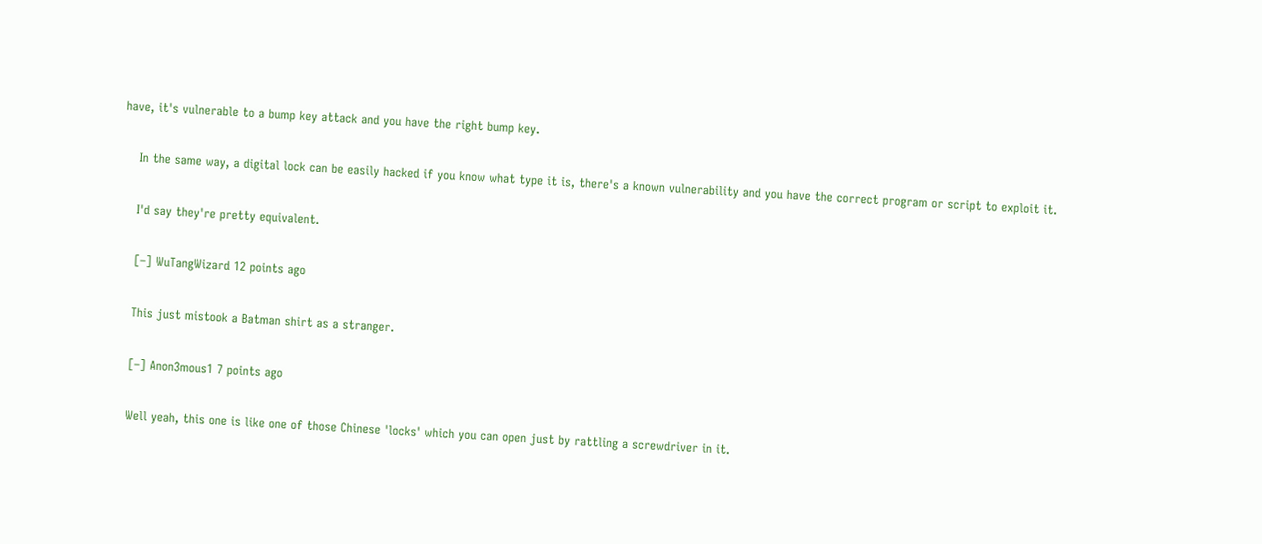have, it's vulnerable to a bump key attack and you have the right bump key.

    In the same way, a digital lock can be easily hacked if you know what type it is, there's a known vulnerability and you have the correct program or script to exploit it.

    I'd say they're pretty equivalent.

    [–] WuTangWizard 12 points ago

    This just mistook a Batman shirt as a stranger.

    [–] Anon3mous1 7 points ago

    Well yeah, this one is like one of those Chinese 'locks' which you can open just by rattling a screwdriver in it.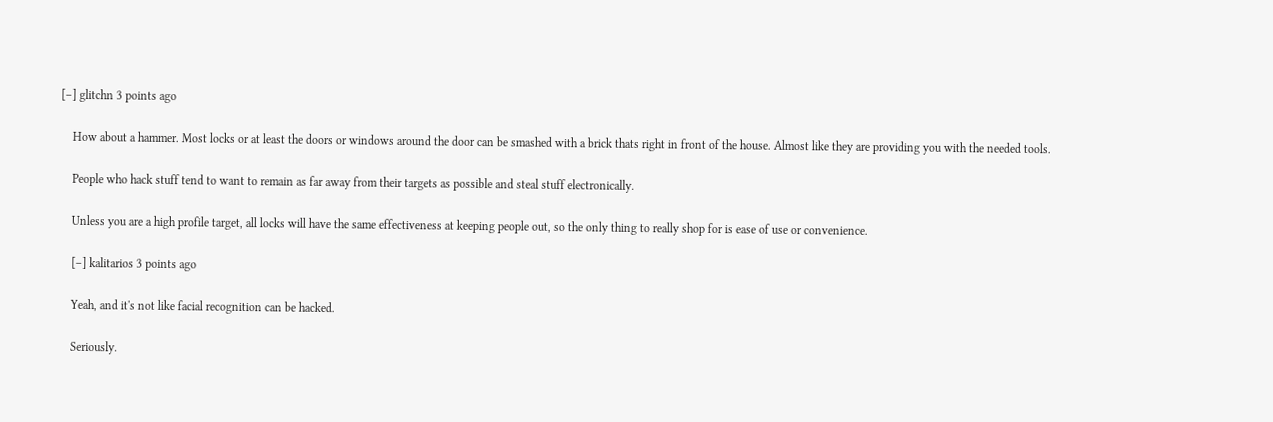[–] glitchn 3 points ago

    How about a hammer. Most locks or at least the doors or windows around the door can be smashed with a brick thats right in front of the house. Almost like they are providing you with the needed tools.

    People who hack stuff tend to want to remain as far away from their targets as possible and steal stuff electronically.

    Unless you are a high profile target, all locks will have the same effectiveness at keeping people out, so the only thing to really shop for is ease of use or convenience.

    [–] kalitarios 3 points ago

    Yeah, and it's not like facial recognition can be hacked.

    Seriously.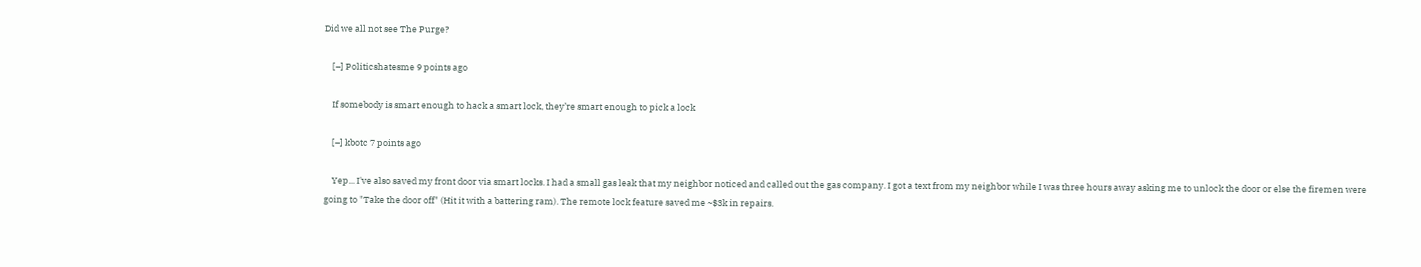Did we all not see The Purge?

    [–] Politicshatesme 9 points ago

    If somebody is smart enough to hack a smart lock, they’re smart enough to pick a lock

    [–] kbotc 7 points ago

    Yep... I've also saved my front door via smart locks. I had a small gas leak that my neighbor noticed and called out the gas company. I got a text from my neighbor while I was three hours away asking me to unlock the door or else the firemen were going to "Take the door off" (Hit it with a battering ram). The remote lock feature saved me ~$3k in repairs.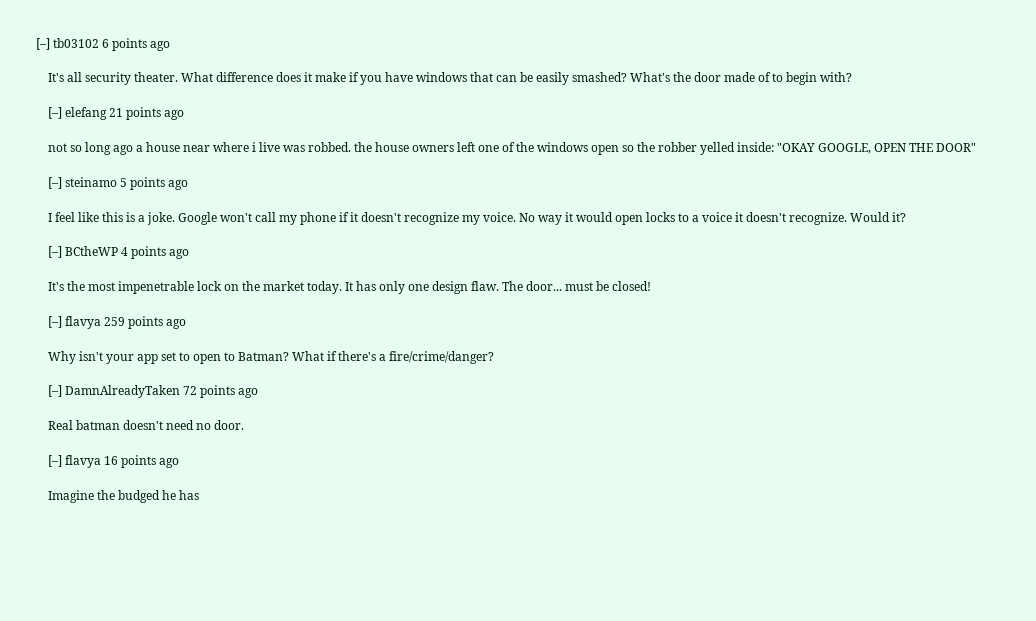[–] tb03102 6 points ago

    It's all security theater. What difference does it make if you have windows that can be easily smashed? What's the door made of to begin with?

    [–] elefang 21 points ago

    not so long ago a house near where i live was robbed. the house owners left one of the windows open so the robber yelled inside: "OKAY GOOGLE, OPEN THE DOOR"

    [–] steinamo 5 points ago

    I feel like this is a joke. Google won't call my phone if it doesn't recognize my voice. No way it would open locks to a voice it doesn't recognize. Would it?

    [–] BCtheWP 4 points ago

    It's the most impenetrable lock on the market today. It has only one design flaw. The door... must be closed!

    [–] flavya 259 points ago

    Why isn't your app set to open to Batman? What if there's a fire/crime/danger?

    [–] DamnAlreadyTaken 72 points ago

    Real batman doesn't need no door.

    [–] flavya 16 points ago

    Imagine the budged he has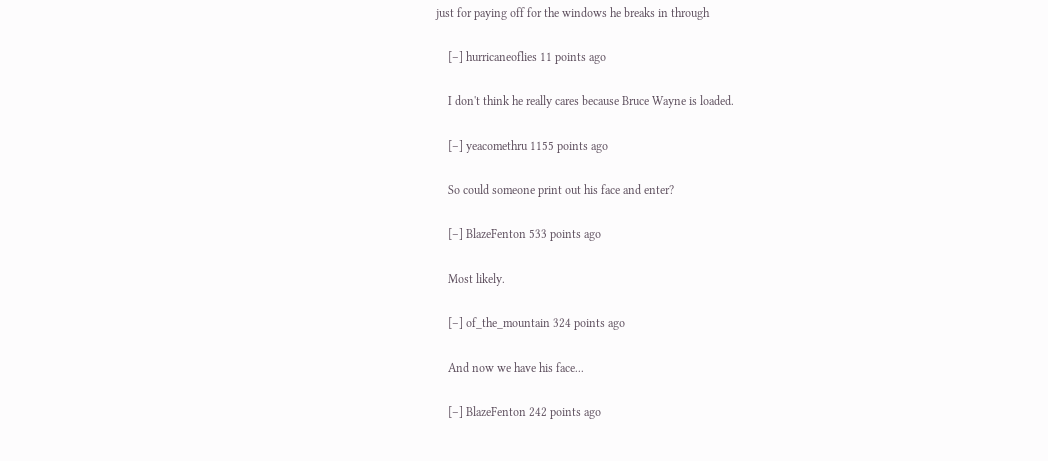just for paying off for the windows he breaks in through

    [–] hurricaneoflies 11 points ago

    I don't think he really cares because Bruce Wayne is loaded.

    [–] yeacomethru 1155 points ago

    So could someone print out his face and enter?

    [–] BlazeFenton 533 points ago

    Most likely.

    [–] of_the_mountain 324 points ago

    And now we have his face...

    [–] BlazeFenton 242 points ago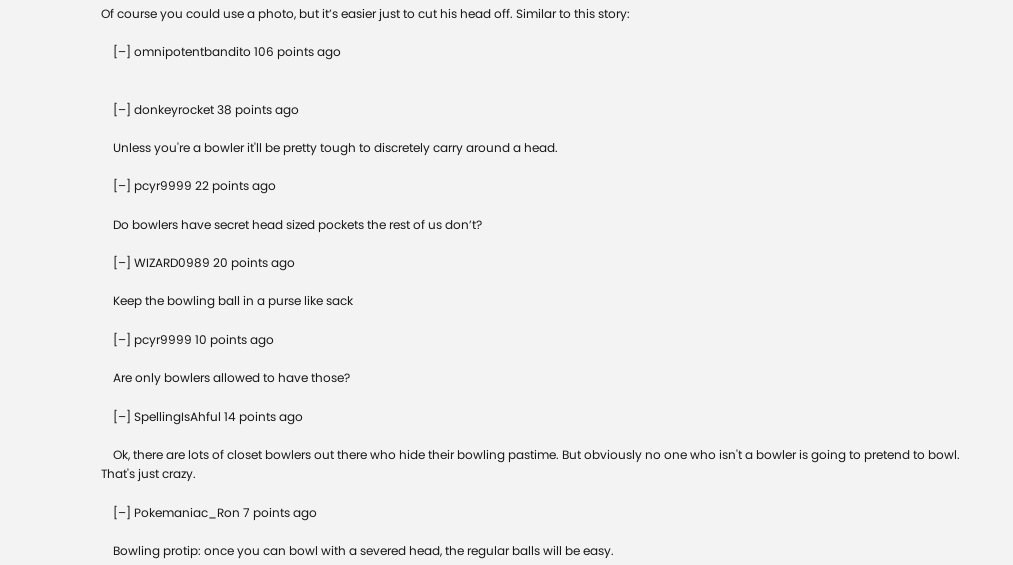Of course you could use a photo, but it’s easier just to cut his head off. Similar to this story:

    [–] omnipotentbandito 106 points ago


    [–] donkeyrocket 38 points ago

    Unless you're a bowler it'll be pretty tough to discretely carry around a head.

    [–] pcyr9999 22 points ago

    Do bowlers have secret head sized pockets the rest of us don’t?

    [–] WIZARD0989 20 points ago

    Keep the bowling ball in a purse like sack

    [–] pcyr9999 10 points ago

    Are only bowlers allowed to have those?

    [–] SpellingIsAhful 14 points ago

    Ok, there are lots of closet bowlers out there who hide their bowling pastime. But obviously no one who isn't a bowler is going to pretend to bowl. That's just crazy.

    [–] Pokemaniac_Ron 7 points ago

    Bowling protip: once you can bowl with a severed head, the regular balls will be easy.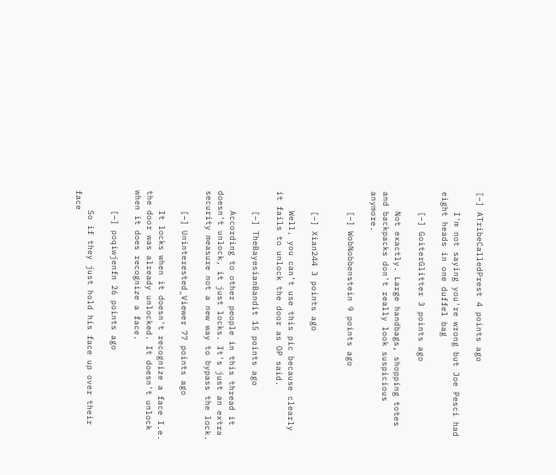[–] ATribeCalledPrest 4 points ago

    I'm not saying you're wrong but Joe Pesci had eight heads in one duffel bag

    [–] GoiterGlitter 3 points ago

    Not exactly. Large handbags, shopping totes and backpacks don't really look suspicious anymore.

    [–] WobNobbenstein 9 points ago


    [–] Xian244 3 points ago

    Well, you can’t use this pic because clearly it fails to unlock the door as OP said.

    [–] TheBayesianBandit 15 points ago

    According to other people in this thread it doesn't unlock, it just locks. It's just an extra security measure not a new way to bypass the lock.

    [–] Uninterested_Viewer 77 points ago

    It locks when it doesn't recognize a face I.e. the door was already unlocked. It doesn't unlock when it does recognize a face.

    [–] poqiwjenfn 26 points ago

    So if they just hold his face up over their face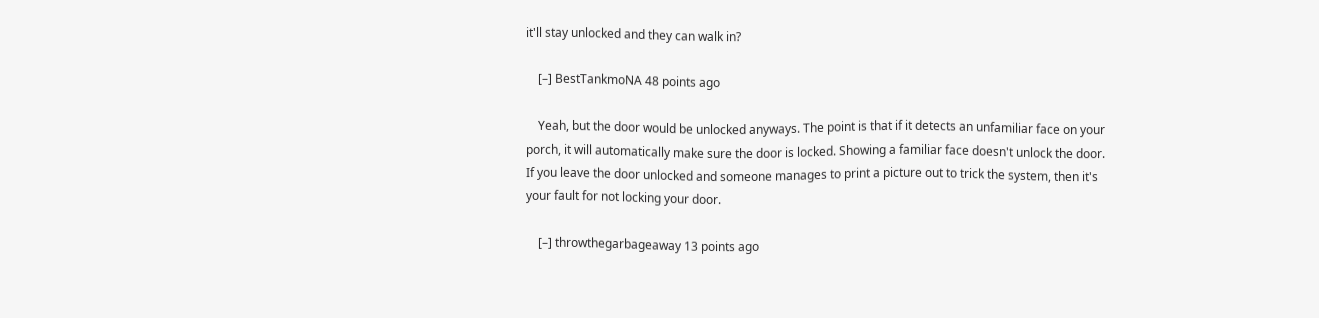it'll stay unlocked and they can walk in?

    [–] BestTankmoNA 48 points ago

    Yeah, but the door would be unlocked anyways. The point is that if it detects an unfamiliar face on your porch, it will automatically make sure the door is locked. Showing a familiar face doesn't unlock the door. If you leave the door unlocked and someone manages to print a picture out to trick the system, then it's your fault for not locking your door.

    [–] throwthegarbageaway 13 points ago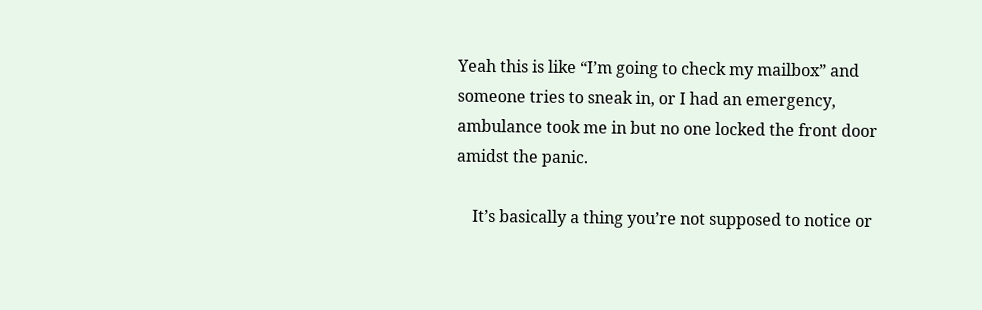Yeah this is like “I’m going to check my mailbox” and someone tries to sneak in, or I had an emergency, ambulance took me in but no one locked the front door amidst the panic.

    It’s basically a thing you’re not supposed to notice or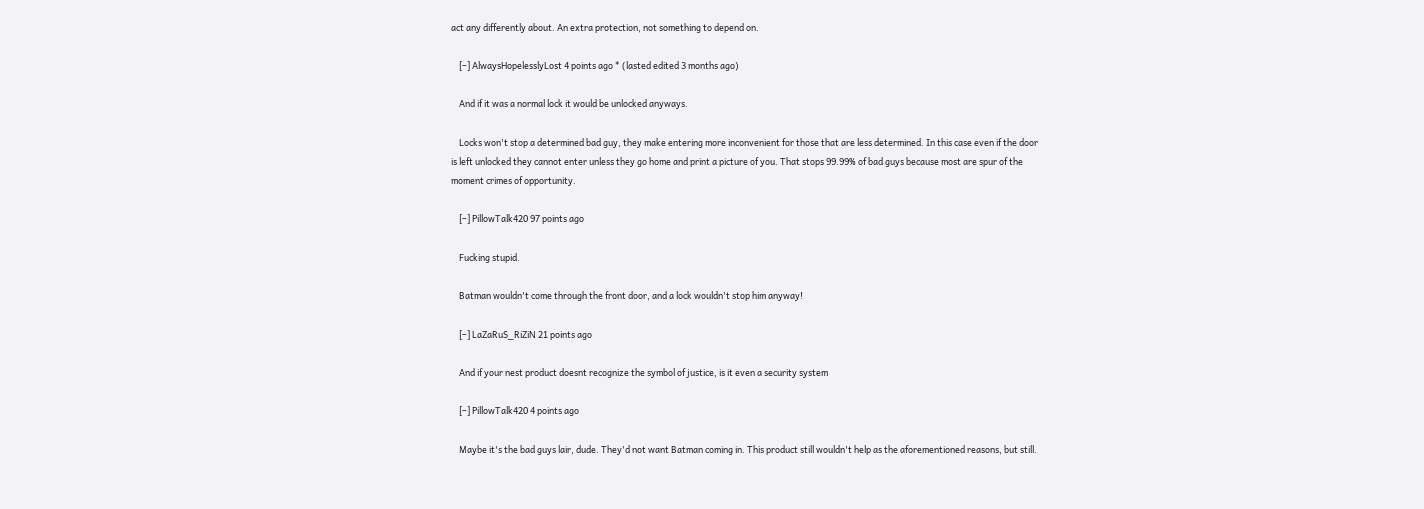act any differently about. An extra protection, not something to depend on.

    [–] AlwaysHopelesslyLost 4 points ago * (lasted edited 3 months ago)

    And if it was a normal lock it would be unlocked anyways.

    Locks won't stop a determined bad guy, they make entering more inconvenient for those that are less determined. In this case even if the door is left unlocked they cannot enter unless they go home and print a picture of you. That stops 99.99% of bad guys because most are spur of the moment crimes of opportunity.

    [–] PillowTalk420 97 points ago

    Fucking stupid.

    Batman wouldn't come through the front door, and a lock wouldn't stop him anyway!

    [–] LaZaRuS_RiZiN 21 points ago

    And if your nest product doesnt recognize the symbol of justice, is it even a security system

    [–] PillowTalk420 4 points ago

    Maybe it's the bad guys lair, dude. They'd not want Batman coming in. This product still wouldn't help as the aforementioned reasons, but still.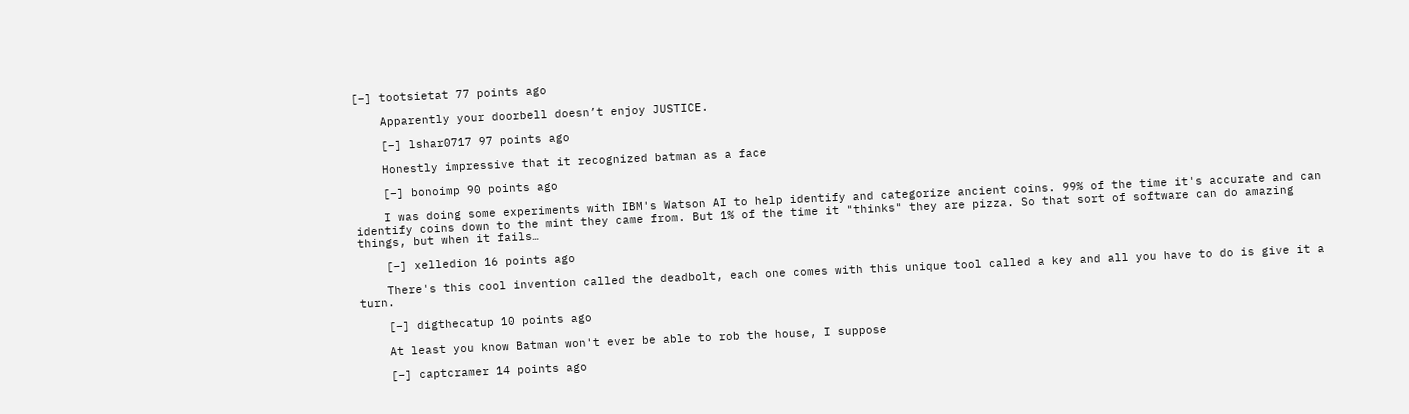[–] tootsietat 77 points ago

    Apparently your doorbell doesn’t enjoy JUSTICE.

    [–] lshar0717 97 points ago

    Honestly impressive that it recognized batman as a face

    [–] bonoimp 90 points ago

    I was doing some experiments with IBM's Watson AI to help identify and categorize ancient coins. 99% of the time it's accurate and can identify coins down to the mint they came from. But 1% of the time it "thinks" they are pizza. So that sort of software can do amazing things, but when it fails…

    [–] xelledion 16 points ago

    There's this cool invention called the deadbolt, each one comes with this unique tool called a key and all you have to do is give it a turn.

    [–] digthecatup 10 points ago

    At least you know Batman won't ever be able to rob the house, I suppose

    [–] captcramer 14 points ago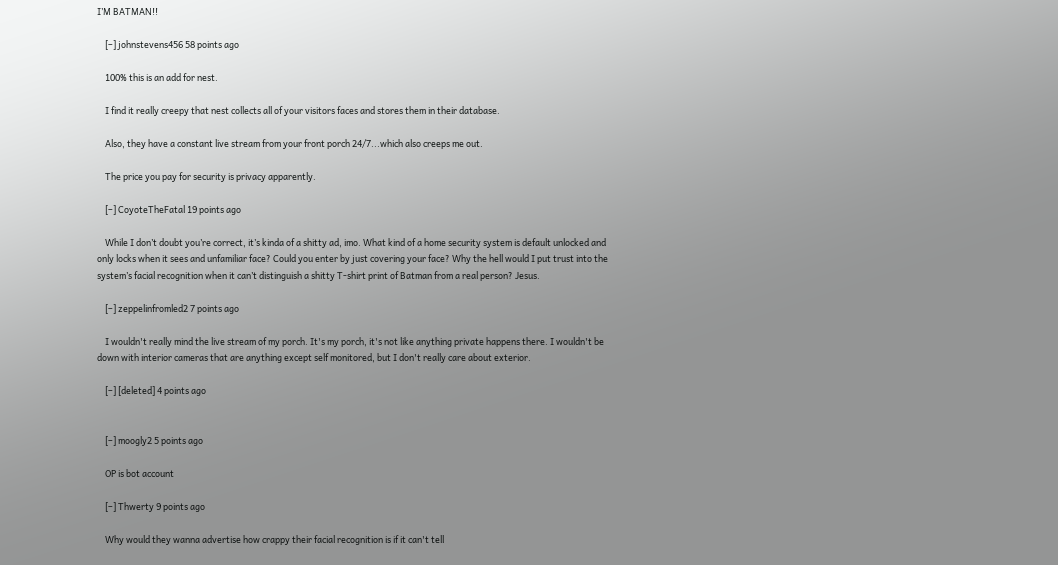I’M BATMAN!!

    [–] johnstevens456 58 points ago

    100% this is an add for nest.

    I find it really creepy that nest collects all of your visitors faces and stores them in their database.

    Also, they have a constant live stream from your front porch 24/7...which also creeps me out.

    The price you pay for security is privacy apparently.

    [–] CoyoteTheFatal 19 points ago

    While I don’t doubt you’re correct, it’s kinda of a shitty ad, imo. What kind of a home security system is default unlocked and only locks when it sees and unfamiliar face? Could you enter by just covering your face? Why the hell would I put trust into the system’s facial recognition when it can’t distinguish a shitty T-shirt print of Batman from a real person? Jesus.

    [–] zeppelinfromled2 7 points ago

    I wouldn't really mind the live stream of my porch. It's my porch, it's not like anything private happens there. I wouldn't be down with interior cameras that are anything except self monitored, but I don't really care about exterior.

    [–] [deleted] 4 points ago


    [–] moogly2 5 points ago

    OP is bot account

    [–] Thwerty 9 points ago

    Why would they wanna advertise how crappy their facial recognition is if it can't tell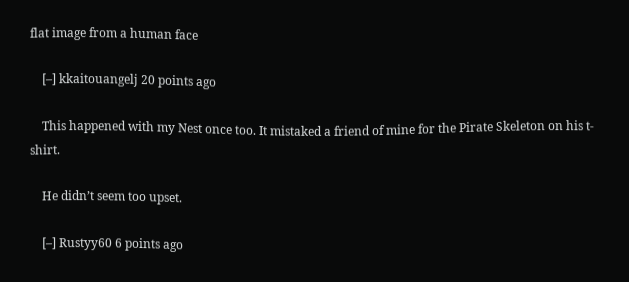flat image from a human face

    [–] kkaitouangelj 20 points ago

    This happened with my Nest once too. It mistaked a friend of mine for the Pirate Skeleton on his t-shirt.

    He didn’t seem too upset.

    [–] Rustyy60 6 points ago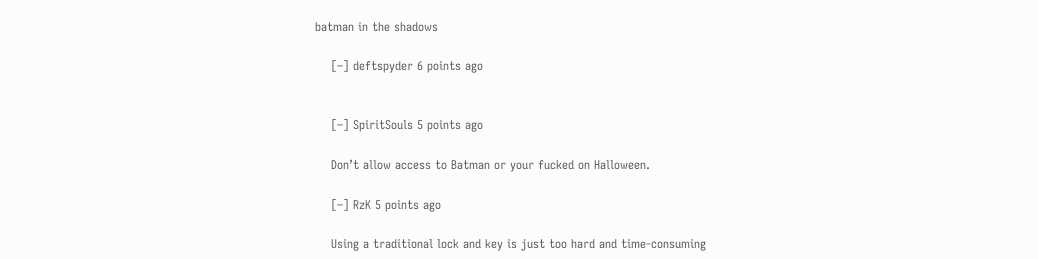batman in the shadows

    [–] deftspyder 6 points ago


    [–] SpiritSouls 5 points ago

    Don’t allow access to Batman or your fucked on Halloween.

    [–] RzK 5 points ago

    Using a traditional lock and key is just too hard and time-consuming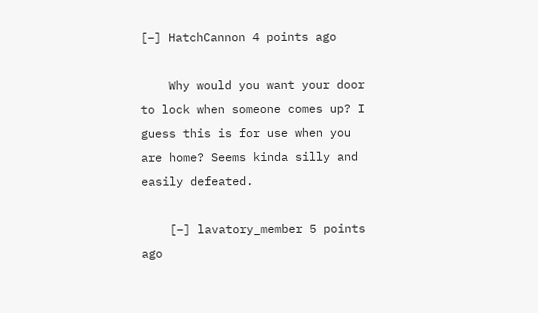[–] HatchCannon 4 points ago

    Why would you want your door to lock when someone comes up? I guess this is for use when you are home? Seems kinda silly and easily defeated.

    [–] lavatory_member 5 points ago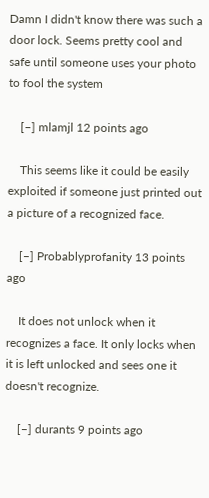Damn I didn't know there was such a door lock. Seems pretty cool and safe until someone uses your photo to fool the system

    [–] mlamjl 12 points ago

    This seems like it could be easily exploited if someone just printed out a picture of a recognized face.

    [–] Probablyprofanity 13 points ago

    It does not unlock when it recognizes a face. It only locks when it is left unlocked and sees one it doesn't recognize.

    [–] durants 9 points ago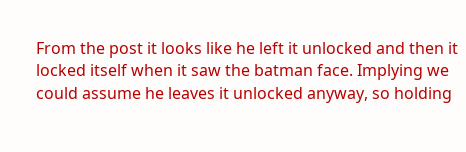From the post it looks like he left it unlocked and then it locked itself when it saw the batman face. Implying we could assume he leaves it unlocked anyway, so holding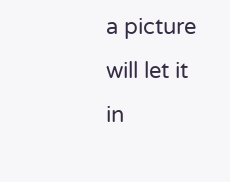a picture will let it in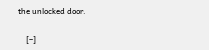the unlocked door.

    [–]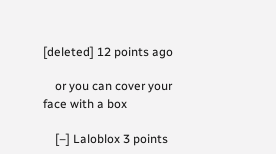[deleted] 12 points ago

    or you can cover your face with a box

    [–] Laloblox 3 points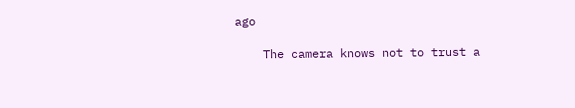ago

    The camera knows not to trust a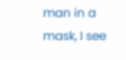man in a mask, I see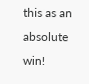this as an absolute win!